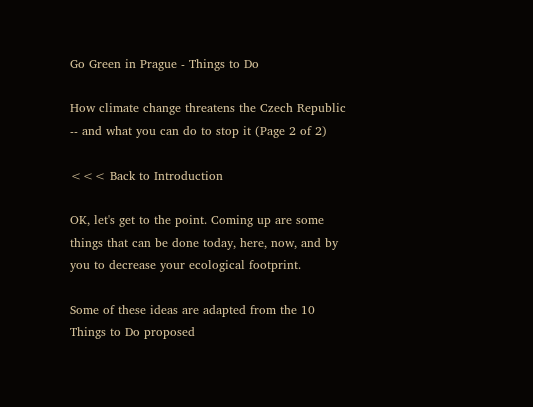Go Green in Prague - Things to Do

How climate change threatens the Czech Republic -- and what you can do to stop it (Page 2 of 2)

<<< Back to Introduction

OK, let's get to the point. Coming up are some things that can be done today, here, now, and by you to decrease your ecological footprint.

Some of these ideas are adapted from the 10 Things to Do proposed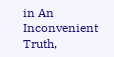in An Inconvenient Truth,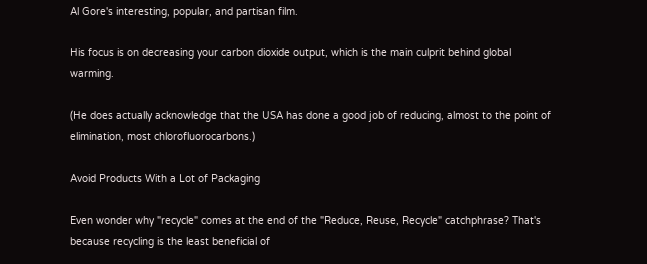Al Gore's interesting, popular, and partisan film.

His focus is on decreasing your carbon dioxide output, which is the main culprit behind global warming.

(He does actually acknowledge that the USA has done a good job of reducing, almost to the point of elimination, most chlorofluorocarbons.)

Avoid Products With a Lot of Packaging

Even wonder why "recycle" comes at the end of the "Reduce, Reuse, Recycle" catchphrase? That's because recycling is the least beneficial of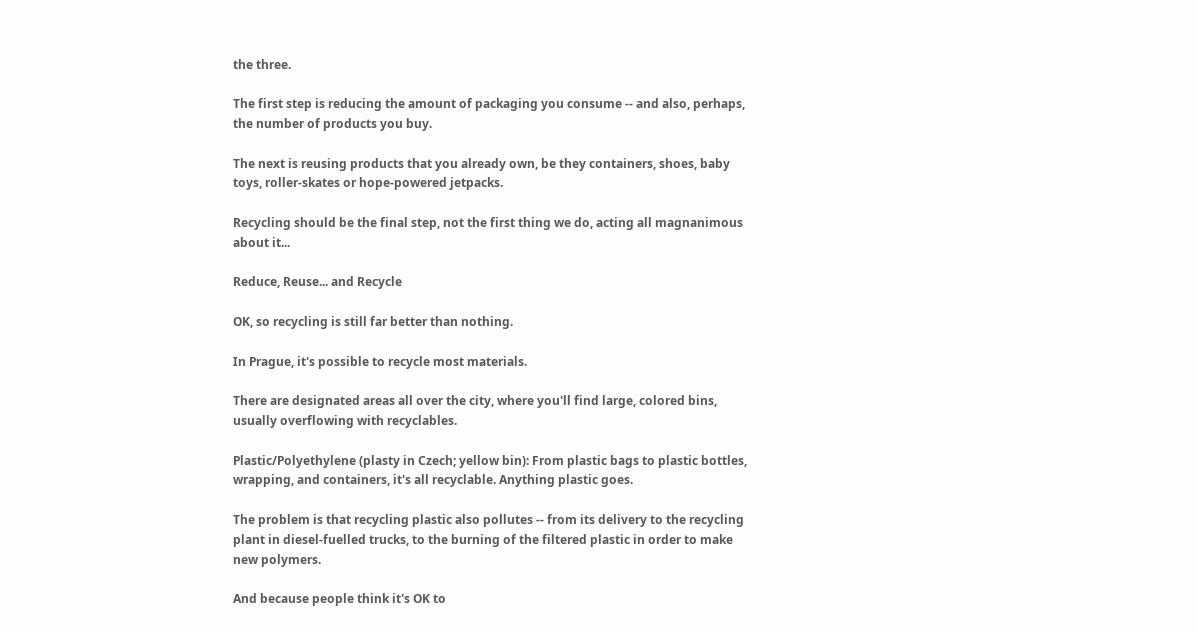the three.

The first step is reducing the amount of packaging you consume -- and also, perhaps, the number of products you buy.

The next is reusing products that you already own, be they containers, shoes, baby toys, roller-skates or hope-powered jetpacks.

Recycling should be the final step, not the first thing we do, acting all magnanimous about it...

Reduce, Reuse... and Recycle

OK, so recycling is still far better than nothing.

In Prague, it's possible to recycle most materials.

There are designated areas all over the city, where you'll find large, colored bins, usually overflowing with recyclables.

Plastic/Polyethylene (plasty in Czech; yellow bin): From plastic bags to plastic bottles, wrapping, and containers, it's all recyclable. Anything plastic goes.

The problem is that recycling plastic also pollutes -- from its delivery to the recycling plant in diesel-fuelled trucks, to the burning of the filtered plastic in order to make new polymers.

And because people think it's OK to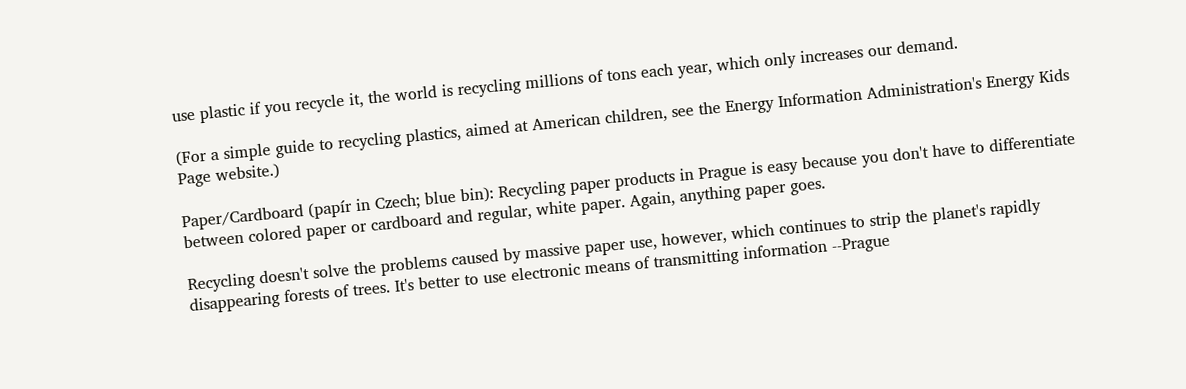use plastic if you recycle it, the world is recycling millions of tons each year, which only increases our demand.

(For a simple guide to recycling plastics, aimed at American children, see the Energy Information Administration's Energy Kids Page website.)

Paper/Cardboard (papír in Czech; blue bin): Recycling paper products in Prague is easy because you don't have to differentiate between colored paper or cardboard and regular, white paper. Again, anything paper goes.

Recycling doesn't solve the problems caused by massive paper use, however, which continues to strip the planet's rapidly disappearing forests of trees. It's better to use electronic means of transmitting information --Prague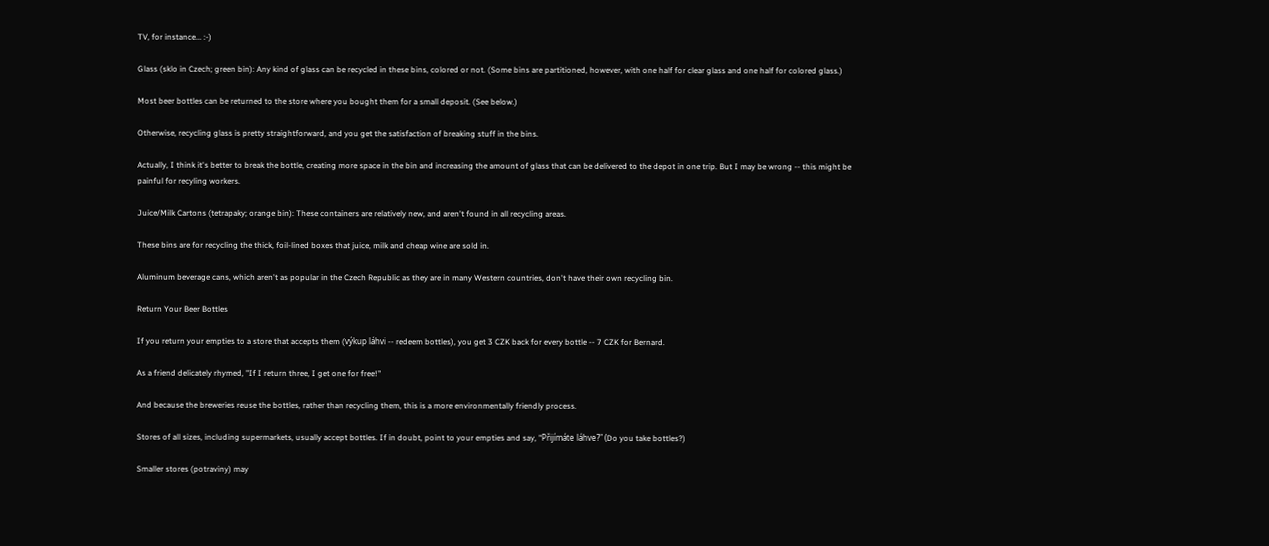TV, for instance... :-)

Glass (sklo in Czech; green bin): Any kind of glass can be recycled in these bins, colored or not. (Some bins are partitioned, however, with one half for clear glass and one half for colored glass.)

Most beer bottles can be returned to the store where you bought them for a small deposit. (See below.)

Otherwise, recycling glass is pretty straightforward, and you get the satisfaction of breaking stuff in the bins.

Actually, I think it's better to break the bottle, creating more space in the bin and increasing the amount of glass that can be delivered to the depot in one trip. But I may be wrong -- this might be painful for recyling workers.

Juice/Milk Cartons (tetrapaky; orange bin): These containers are relatively new, and aren't found in all recycling areas.

These bins are for recycling the thick, foil-lined boxes that juice, milk and cheap wine are sold in.

Aluminum beverage cans, which aren't as popular in the Czech Republic as they are in many Western countries, don't have their own recycling bin.

Return Your Beer Bottles

If you return your empties to a store that accepts them (výkup láhvi -- redeem bottles), you get 3 CZK back for every bottle -- 7 CZK for Bernard.

As a friend delicately rhymed, "If I return three, I get one for free!"

And because the breweries reuse the bottles, rather than recycling them, this is a more environmentally friendly process.

Stores of all sizes, including supermarkets, usually accept bottles. If in doubt, point to your empties and say, "Přijímáte láhve?" (Do you take bottles?)

Smaller stores (potraviny) may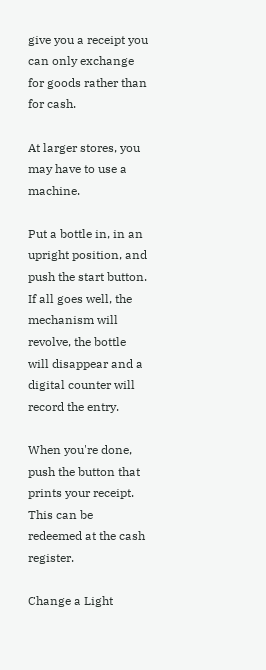give you a receipt you can only exchange for goods rather than for cash.

At larger stores, you may have to use a machine.

Put a bottle in, in an upright position, and push the start button. If all goes well, the mechanism will revolve, the bottle will disappear and a digital counter will record the entry.

When you're done, push the button that prints your receipt. This can be redeemed at the cash register.

Change a Light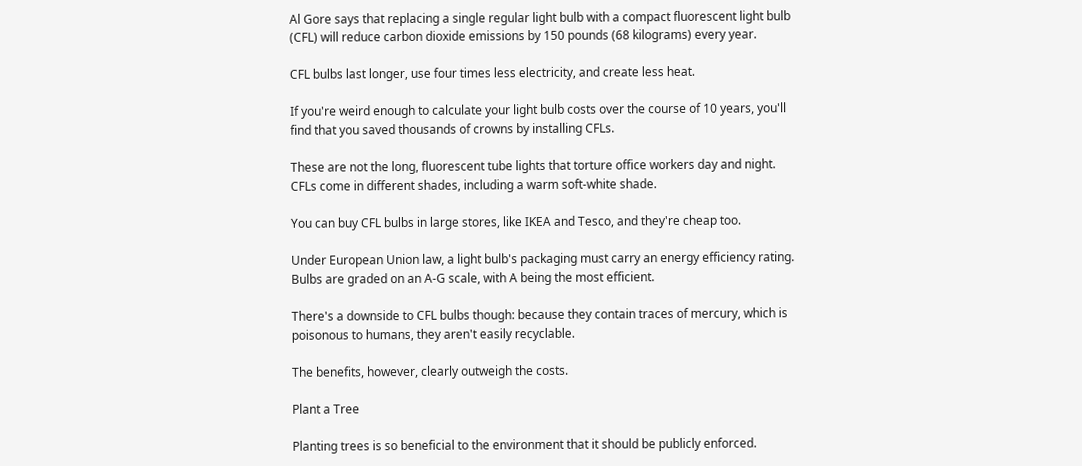Al Gore says that replacing a single regular light bulb with a compact fluorescent light bulb (CFL) will reduce carbon dioxide emissions by 150 pounds (68 kilograms) every year.

CFL bulbs last longer, use four times less electricity, and create less heat.

If you're weird enough to calculate your light bulb costs over the course of 10 years, you'll find that you saved thousands of crowns by installing CFLs.

These are not the long, fluorescent tube lights that torture office workers day and night. CFLs come in different shades, including a warm soft-white shade.

You can buy CFL bulbs in large stores, like IKEA and Tesco, and they're cheap too.

Under European Union law, a light bulb's packaging must carry an energy efficiency rating. Bulbs are graded on an A-G scale, with A being the most efficient.

There's a downside to CFL bulbs though: because they contain traces of mercury, which is poisonous to humans, they aren't easily recyclable.

The benefits, however, clearly outweigh the costs.

Plant a Tree

Planting trees is so beneficial to the environment that it should be publicly enforced.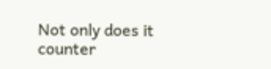Not only does it counter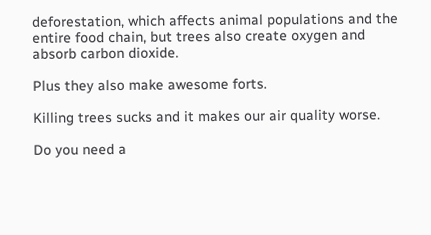deforestation, which affects animal populations and the entire food chain, but trees also create oxygen and absorb carbon dioxide.

Plus they also make awesome forts.

Killing trees sucks and it makes our air quality worse.

Do you need a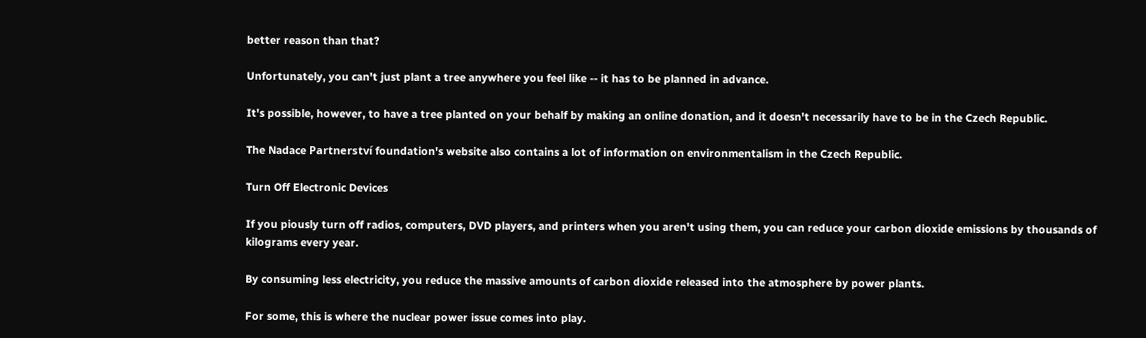better reason than that?

Unfortunately, you can't just plant a tree anywhere you feel like -- it has to be planned in advance.

It's possible, however, to have a tree planted on your behalf by making an online donation, and it doesn't necessarily have to be in the Czech Republic.

The Nadace Partnerství foundation's website also contains a lot of information on environmentalism in the Czech Republic.

Turn Off Electronic Devices

If you piously turn off radios, computers, DVD players, and printers when you aren't using them, you can reduce your carbon dioxide emissions by thousands of kilograms every year.

By consuming less electricity, you reduce the massive amounts of carbon dioxide released into the atmosphere by power plants.

For some, this is where the nuclear power issue comes into play.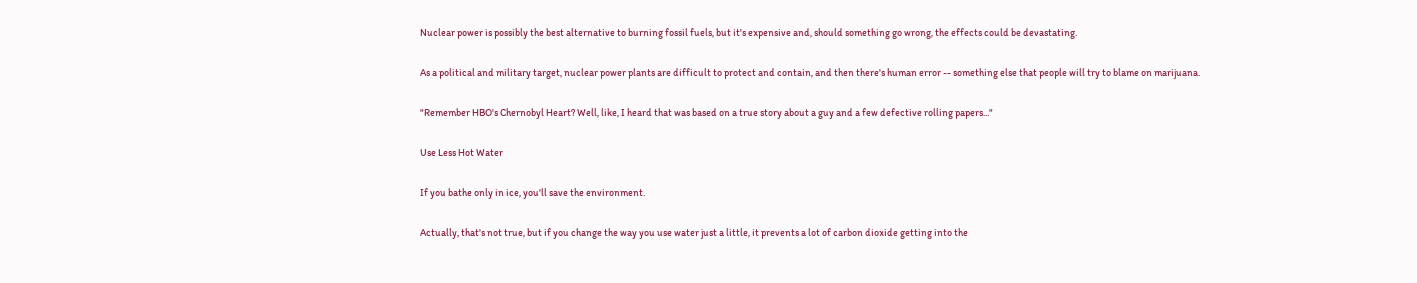Nuclear power is possibly the best alternative to burning fossil fuels, but it's expensive and, should something go wrong, the effects could be devastating.

As a political and military target, nuclear power plants are difficult to protect and contain, and then there's human error -- something else that people will try to blame on marijuana.

"Remember HBO's Chernobyl Heart? Well, like, I heard that was based on a true story about a guy and a few defective rolling papers..."

Use Less Hot Water

If you bathe only in ice, you'll save the environment.

Actually, that's not true, but if you change the way you use water just a little, it prevents a lot of carbon dioxide getting into the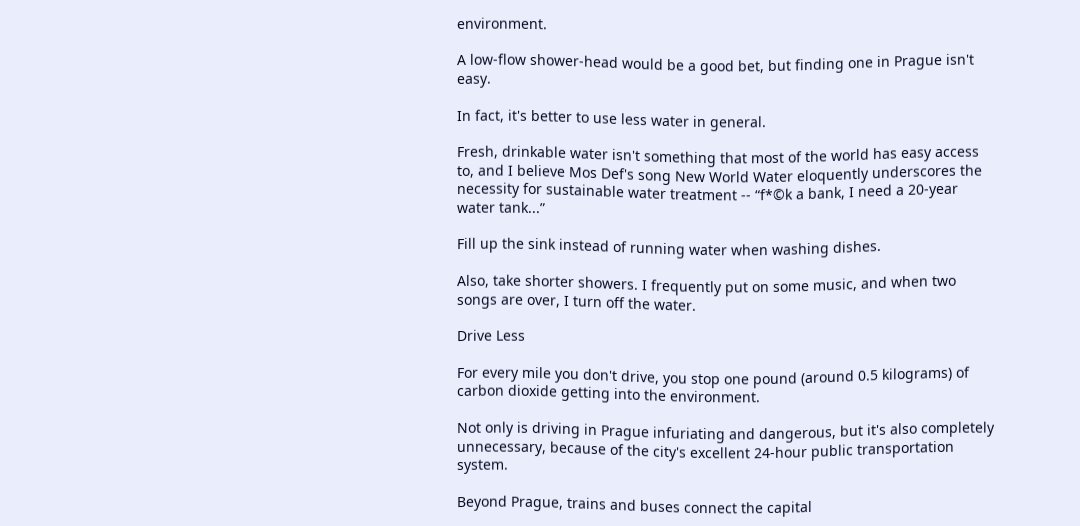environment.

A low-flow shower-head would be a good bet, but finding one in Prague isn't easy.

In fact, it's better to use less water in general.

Fresh, drinkable water isn't something that most of the world has easy access to, and I believe Mos Def's song New World Water eloquently underscores the necessity for sustainable water treatment -- “f*©k a bank, I need a 20-year water tank...”

Fill up the sink instead of running water when washing dishes.

Also, take shorter showers. I frequently put on some music, and when two songs are over, I turn off the water.

Drive Less

For every mile you don't drive, you stop one pound (around 0.5 kilograms) of carbon dioxide getting into the environment.

Not only is driving in Prague infuriating and dangerous, but it's also completely unnecessary, because of the city's excellent 24-hour public transportation system.

Beyond Prague, trains and buses connect the capital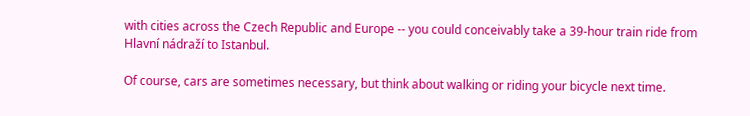with cities across the Czech Republic and Europe -- you could conceivably take a 39-hour train ride from Hlavní nádraží to Istanbul.

Of course, cars are sometimes necessary, but think about walking or riding your bicycle next time.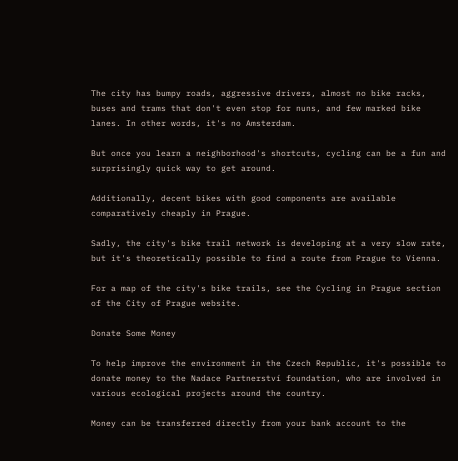The city has bumpy roads, aggressive drivers, almost no bike racks, buses and trams that don't even stop for nuns, and few marked bike lanes. In other words, it's no Amsterdam.

But once you learn a neighborhood's shortcuts, cycling can be a fun and surprisingly quick way to get around.

Additionally, decent bikes with good components are available comparatively cheaply in Prague.

Sadly, the city's bike trail network is developing at a very slow rate, but it's theoretically possible to find a route from Prague to Vienna.

For a map of the city's bike trails, see the Cycling in Prague section of the City of Prague website.

Donate Some Money

To help improve the environment in the Czech Republic, it's possible to donate money to the Nadace Partnerství foundation, who are involved in various ecological projects around the country.

Money can be transferred directly from your bank account to the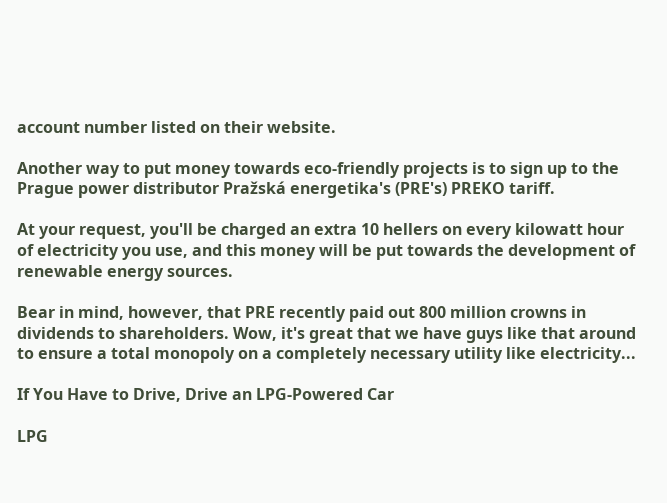account number listed on their website.

Another way to put money towards eco-friendly projects is to sign up to the Prague power distributor Pražská energetika's (PRE's) PREKO tariff.

At your request, you'll be charged an extra 10 hellers on every kilowatt hour of electricity you use, and this money will be put towards the development of renewable energy sources.

Bear in mind, however, that PRE recently paid out 800 million crowns in dividends to shareholders. Wow, it's great that we have guys like that around to ensure a total monopoly on a completely necessary utility like electricity...

If You Have to Drive, Drive an LPG-Powered Car

LPG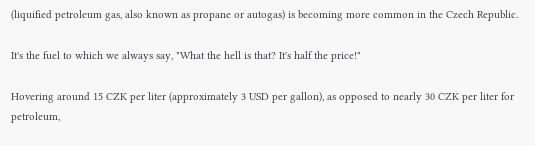(liquified petroleum gas, also known as propane or autogas) is becoming more common in the Czech Republic.

It's the fuel to which we always say, "What the hell is that? It's half the price!"

Hovering around 15 CZK per liter (approximately 3 USD per gallon), as opposed to nearly 30 CZK per liter for petroleum,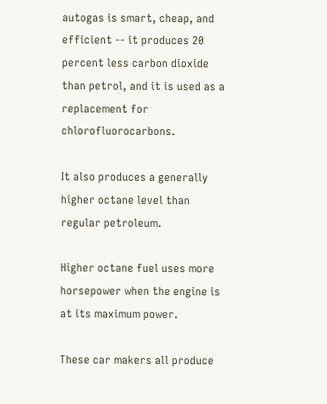autogas is smart, cheap, and efficient -- it produces 20 percent less carbon dioxide than petrol, and it is used as a replacement for chlorofluorocarbons.

It also produces a generally higher octane level than regular petroleum.

Higher octane fuel uses more horsepower when the engine is at its maximum power.

These car makers all produce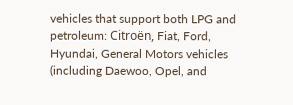vehicles that support both LPG and petroleum: Citroën, Fiat, Ford, Hyundai, General Motors vehicles (including Daewoo, Opel, and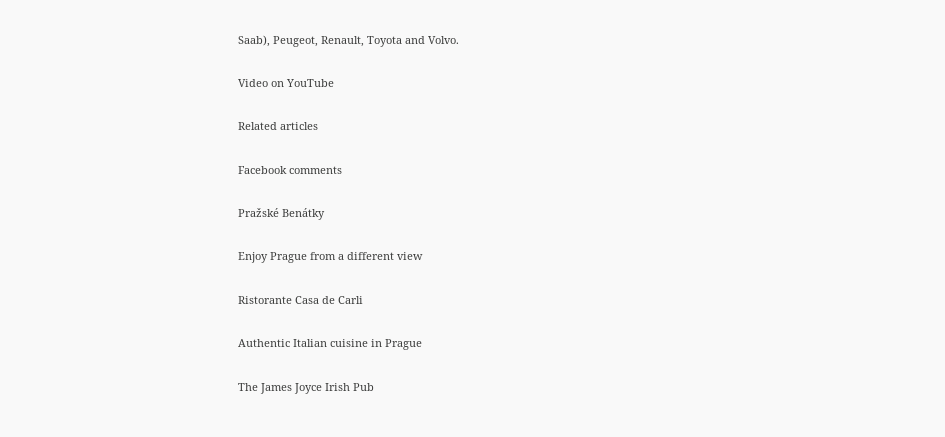Saab), Peugeot, Renault, Toyota and Volvo.

Video on YouTube

Related articles

Facebook comments

Pražské Benátky

Enjoy Prague from a different view

Ristorante Casa de Carli

Authentic Italian cuisine in Prague

The James Joyce Irish Pub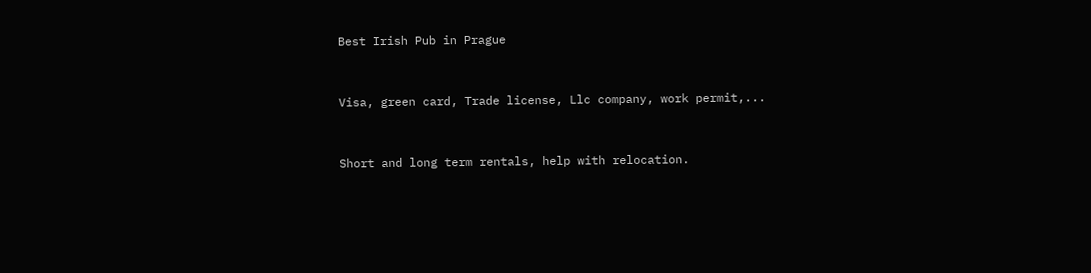Best Irish Pub in Prague


Visa, green card, Trade license, Llc company, work permit,...


Short and long term rentals, help with relocation.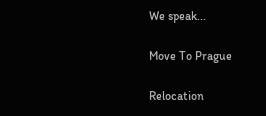We speak...

Move To Prague

Relocation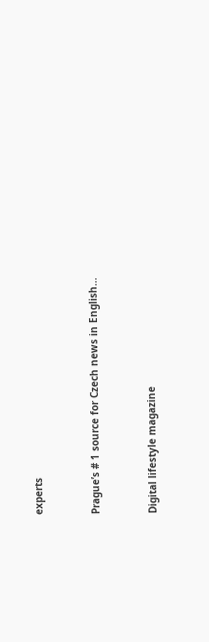experts


Prague’s # 1 source for Czech news in English…


Digital lifestyle magazine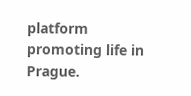platform promoting life in Prague.